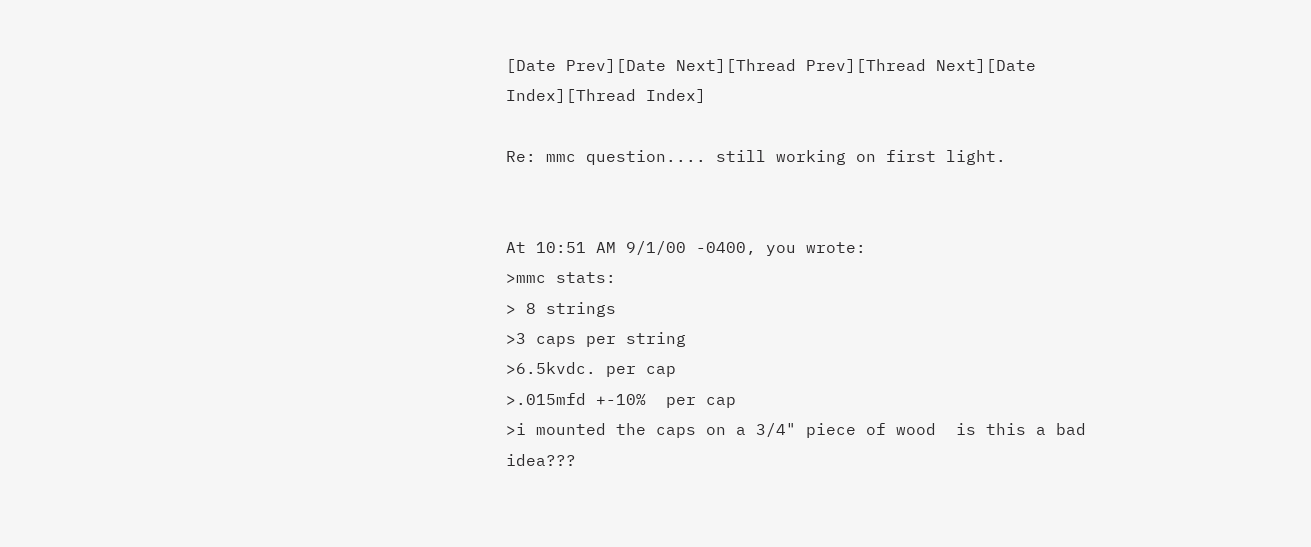[Date Prev][Date Next][Thread Prev][Thread Next][Date Index][Thread Index]

Re: mmc question.... still working on first light.


At 10:51 AM 9/1/00 -0400, you wrote:
>mmc stats:
> 8 strings
>3 caps per string
>6.5kvdc. per cap
>.015mfd +-10%  per cap
>i mounted the caps on a 3/4" piece of wood  is this a bad idea???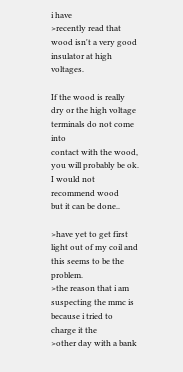i have
>recently read that wood isn't a very good insulator at high voltages.

If the wood is really dry or the high voltage terminals do not come into
contact with the wood, you will probably be ok.  I would not recommend wood
but it can be done..

>have yet to get first light out of my coil and this seems to be the problem.
>the reason that i am suspecting the mmc is because i tried to charge it the
>other day with a bank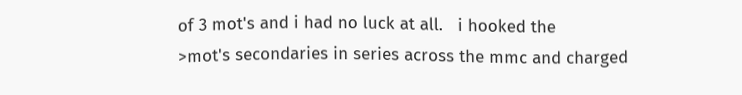of 3 mot's and i had no luck at all.   i hooked the
>mot's secondaries in series across the mmc and charged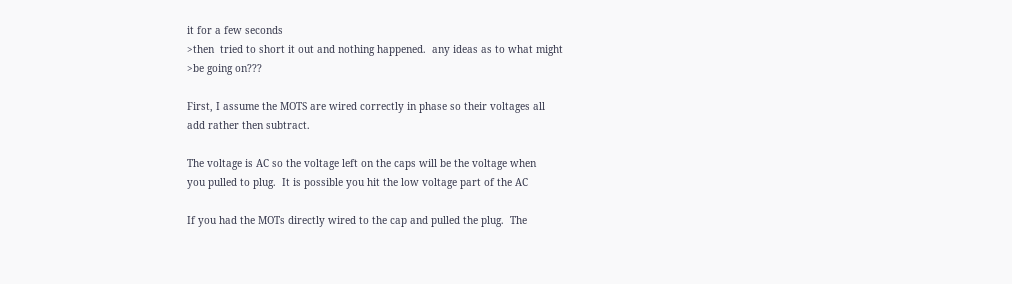it for a few seconds
>then  tried to short it out and nothing happened.  any ideas as to what might
>be going on???

First, I assume the MOTS are wired correctly in phase so their voltages all
add rather then subtract.

The voltage is AC so the voltage left on the caps will be the voltage when
you pulled to plug.  It is possible you hit the low voltage part of the AC

If you had the MOTs directly wired to the cap and pulled the plug.  The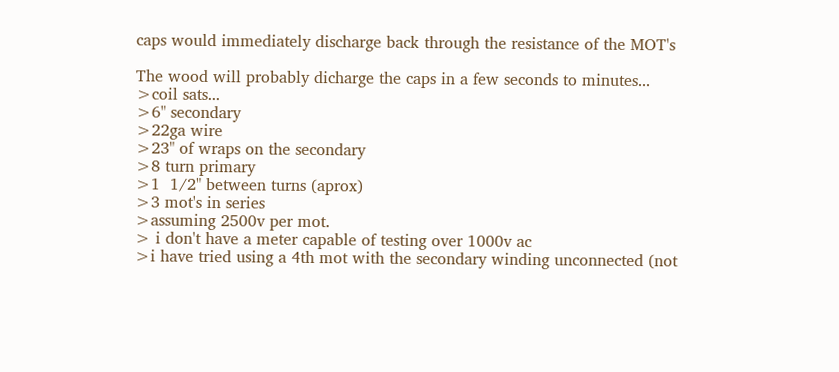caps would immediately discharge back through the resistance of the MOT's

The wood will probably dicharge the caps in a few seconds to minutes...
>coil sats...
>6" secondary
>22ga wire
>23" of wraps on the secondary
>8 turn primary
>1  1/2" between turns (aprox)
>3 mot's in series
>assuming 2500v per mot.
> i don't have a meter capable of testing over 1000v ac
>i have tried using a 4th mot with the secondary winding unconnected (not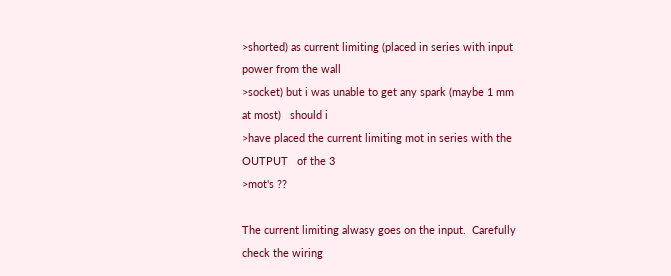>shorted) as current limiting (placed in series with input power from the wall
>socket) but i was unable to get any spark (maybe 1 mm at most)   should i
>have placed the current limiting mot in series with the OUTPUT   of the 3
>mot's ??

The current limiting alwasy goes on the input.  Carefully check the wiring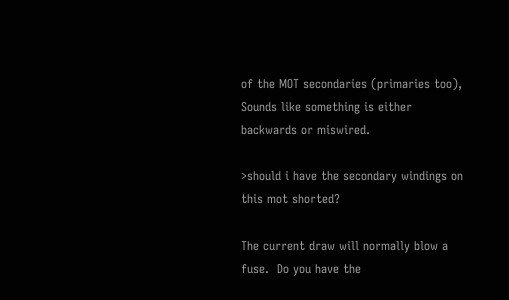of the MOT secondaries (primaries too),  Sounds like something is either
backwards or miswired.

>should i have the secondary windings on this mot shorted?

The current draw will normally blow a fuse.  Do you have the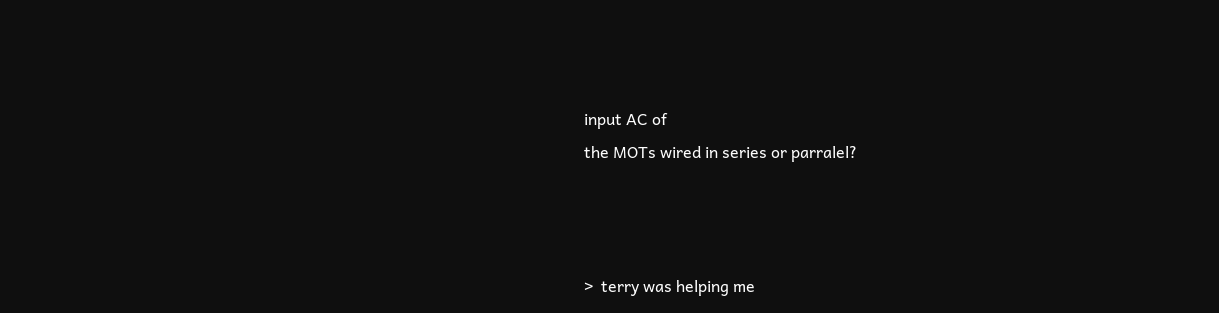input AC of
the MOTs wired in series or parralel?



>  terry was helping me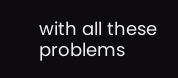with all these problems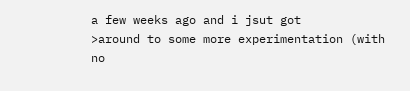a few weeks ago and i jsut got
>around to some more experimentation (with no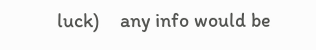luck)    any info would be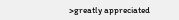>greatly appreciated